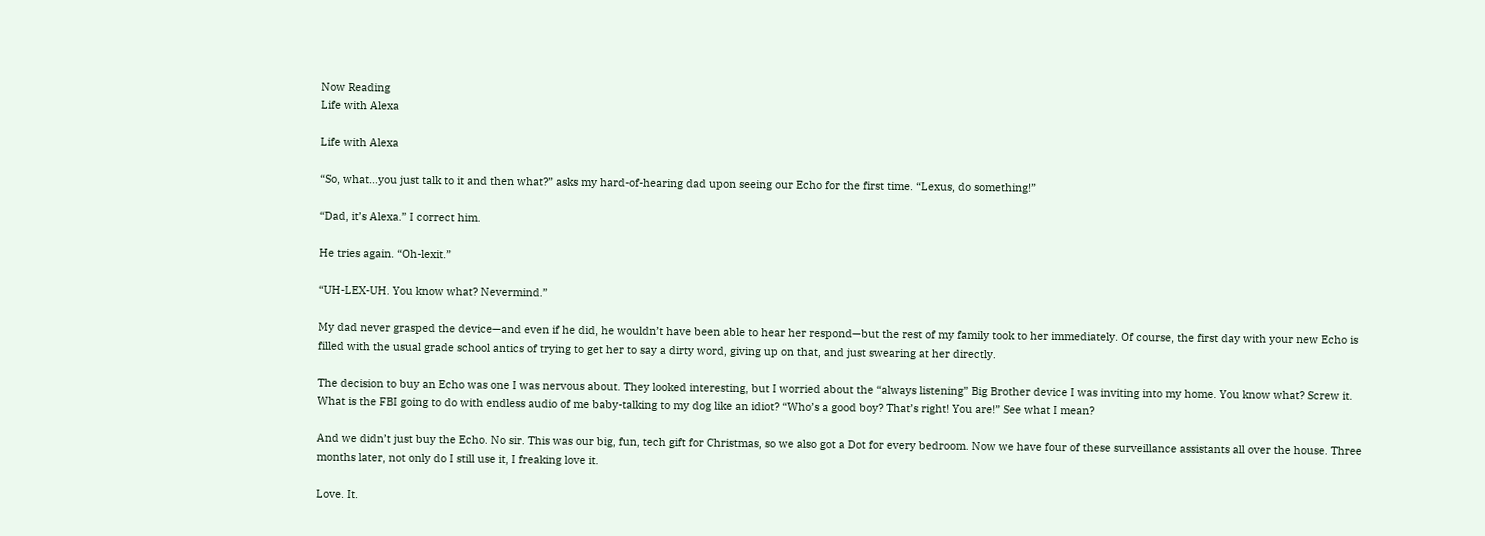Now Reading
Life with Alexa

Life with Alexa

“So, what…you just talk to it and then what?” asks my hard-of-hearing dad upon seeing our Echo for the first time. “Lexus, do something!”

“Dad, it’s Alexa.” I correct him.

He tries again. “Oh-lexit.”

“UH-LEX-UH. You know what? Nevermind.”

My dad never grasped the device—and even if he did, he wouldn’t have been able to hear her respond—but the rest of my family took to her immediately. Of course, the first day with your new Echo is filled with the usual grade school antics of trying to get her to say a dirty word, giving up on that, and just swearing at her directly.

The decision to buy an Echo was one I was nervous about. They looked interesting, but I worried about the “always listening” Big Brother device I was inviting into my home. You know what? Screw it. What is the FBI going to do with endless audio of me baby-talking to my dog like an idiot? “Who’s a good boy? That’s right! You are!” See what I mean?

And we didn’t just buy the Echo. No sir. This was our big, fun, tech gift for Christmas, so we also got a Dot for every bedroom. Now we have four of these surveillance assistants all over the house. Three months later, not only do I still use it, I freaking love it.

Love. It.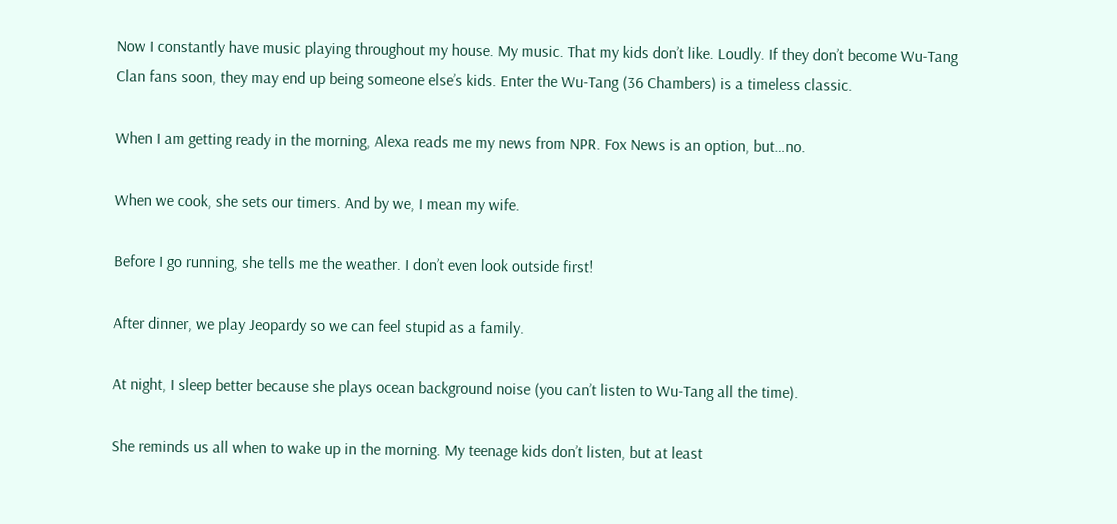Now I constantly have music playing throughout my house. My music. That my kids don’t like. Loudly. If they don’t become Wu-Tang Clan fans soon, they may end up being someone else’s kids. Enter the Wu-Tang (36 Chambers) is a timeless classic.

When I am getting ready in the morning, Alexa reads me my news from NPR. Fox News is an option, but…no.

When we cook, she sets our timers. And by we, I mean my wife.

Before I go running, she tells me the weather. I don’t even look outside first!

After dinner, we play Jeopardy so we can feel stupid as a family.

At night, I sleep better because she plays ocean background noise (you can’t listen to Wu-Tang all the time).

She reminds us all when to wake up in the morning. My teenage kids don’t listen, but at least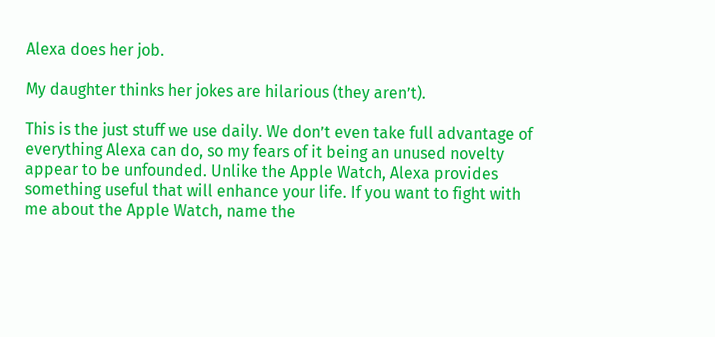Alexa does her job.

My daughter thinks her jokes are hilarious (they aren’t).

This is the just stuff we use daily. We don’t even take full advantage of everything Alexa can do, so my fears of it being an unused novelty appear to be unfounded. Unlike the Apple Watch, Alexa provides something useful that will enhance your life. If you want to fight with me about the Apple Watch, name the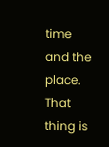time and the place. That thing is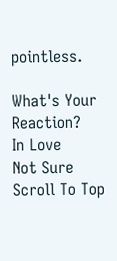pointless.

What's Your Reaction?
In Love
Not Sure
Scroll To Top